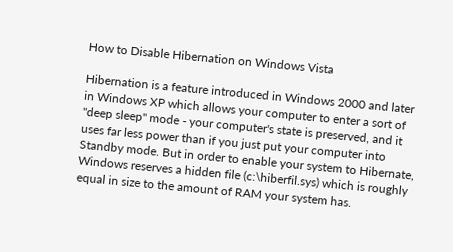How to Disable Hibernation on Windows Vista

Hibernation is a feature introduced in Windows 2000 and later in Windows XP which allows your computer to enter a sort of "deep sleep" mode - your computer's state is preserved, and it uses far less power than if you just put your computer into Standby mode. But in order to enable your system to Hibernate, Windows reserves a hidden file (c:\hiberfil.sys) which is roughly equal in size to the amount of RAM your system has.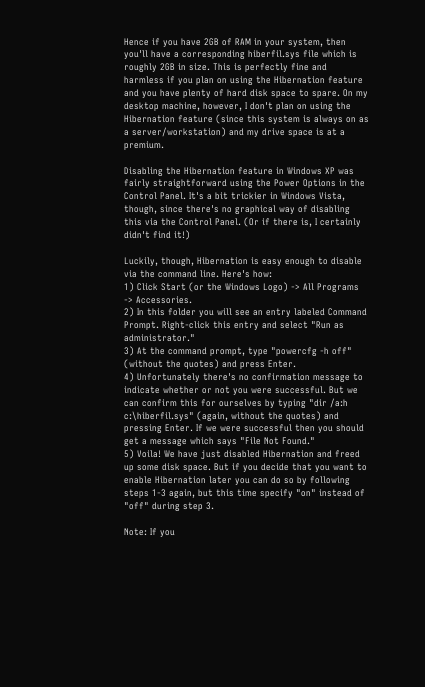Hence if you have 2GB of RAM in your system, then you'll have a corresponding hiberfil.sys file which is roughly 2GB in size. This is perfectly fine and harmless if you plan on using the Hibernation feature and you have plenty of hard disk space to spare. On my desktop machine, however, I don't plan on using the Hibernation feature (since this system is always on as a server/workstation) and my drive space is at a premium.

Disabling the Hibernation feature in Windows XP was fairly straightforward using the Power Options in the Control Panel. It's a bit trickier in Windows Vista, though, since there's no graphical way of disabling this via the Control Panel. (Or if there is, I certainly didn't find it!)

Luckily, though, Hibernation is easy enough to disable via the command line. Here's how:
1) Click Start (or the Windows Logo) -> All Programs -> Accessories.
2) In this folder you will see an entry labeled Command Prompt. Right-click this entry and select "Run as administrator."
3) At the command prompt, type "powercfg -h off" (without the quotes) and press Enter.
4) Unfortunately there's no confirmation message to indicate whether or not you were successful. But we can confirm this for ourselves by typing "dir /a:h c:\hiberfil.sys" (again, without the quotes) and pressing Enter. If we were successful then you should get a message which says "File Not Found."
5) Voila! We have just disabled Hibernation and freed up some disk space. But if you decide that you want to enable Hibernation later you can do so by following steps 1-3 again, but this time specify "on" instead of "off" during step 3.

Note: If you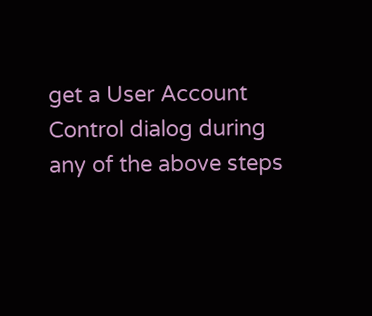get a User Account Control dialog during any of the above steps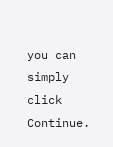you can simply click Continue.